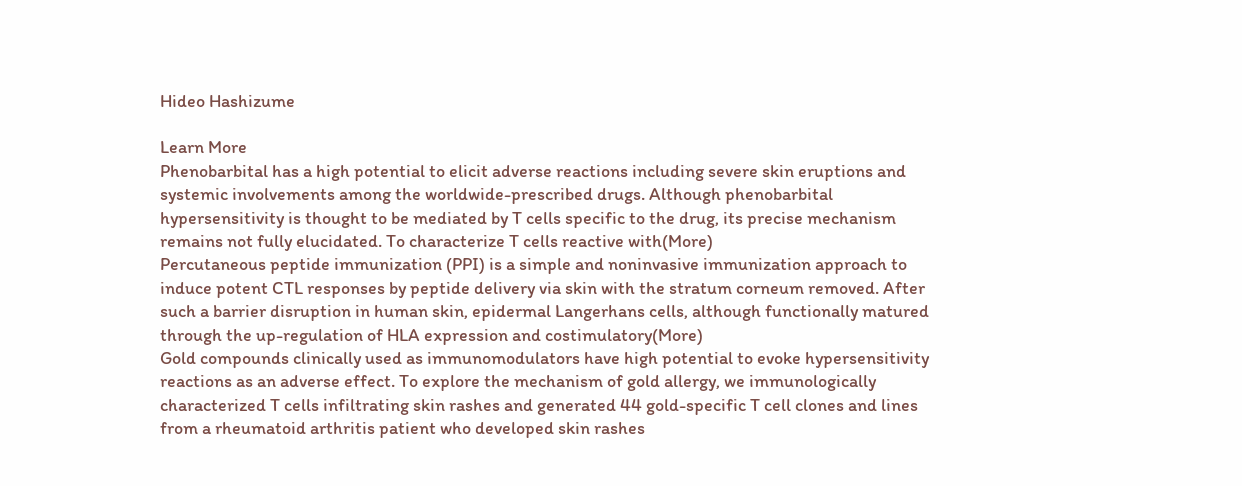Hideo Hashizume

Learn More
Phenobarbital has a high potential to elicit adverse reactions including severe skin eruptions and systemic involvements among the worldwide-prescribed drugs. Although phenobarbital hypersensitivity is thought to be mediated by T cells specific to the drug, its precise mechanism remains not fully elucidated. To characterize T cells reactive with(More)
Percutaneous peptide immunization (PPI) is a simple and noninvasive immunization approach to induce potent CTL responses by peptide delivery via skin with the stratum corneum removed. After such a barrier disruption in human skin, epidermal Langerhans cells, although functionally matured through the up-regulation of HLA expression and costimulatory(More)
Gold compounds clinically used as immunomodulators have high potential to evoke hypersensitivity reactions as an adverse effect. To explore the mechanism of gold allergy, we immunologically characterized T cells infiltrating skin rashes and generated 44 gold-specific T cell clones and lines from a rheumatoid arthritis patient who developed skin rashes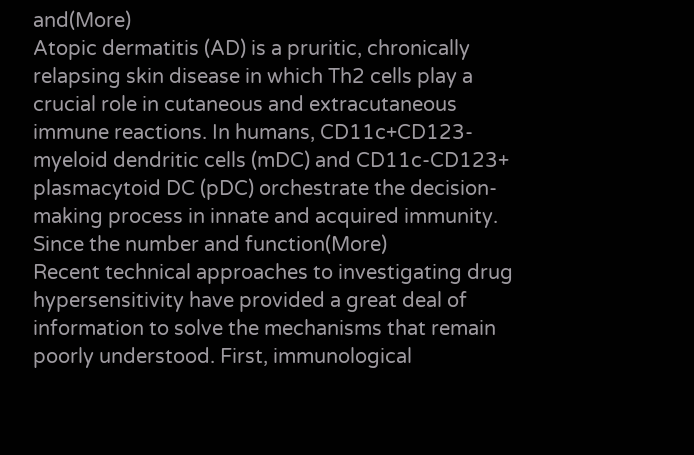and(More)
Atopic dermatitis (AD) is a pruritic, chronically relapsing skin disease in which Th2 cells play a crucial role in cutaneous and extracutaneous immune reactions. In humans, CD11c+CD123- myeloid dendritic cells (mDC) and CD11c-CD123+ plasmacytoid DC (pDC) orchestrate the decision-making process in innate and acquired immunity. Since the number and function(More)
Recent technical approaches to investigating drug hypersensitivity have provided a great deal of information to solve the mechanisms that remain poorly understood. First, immunological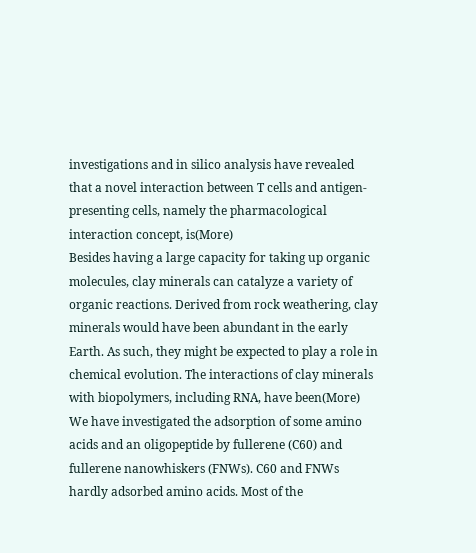investigations and in silico analysis have revealed that a novel interaction between T cells and antigen-presenting cells, namely the pharmacological interaction concept, is(More)
Besides having a large capacity for taking up organic molecules, clay minerals can catalyze a variety of organic reactions. Derived from rock weathering, clay minerals would have been abundant in the early Earth. As such, they might be expected to play a role in chemical evolution. The interactions of clay minerals with biopolymers, including RNA, have been(More)
We have investigated the adsorption of some amino acids and an oligopeptide by fullerene (C60) and fullerene nanowhiskers (FNWs). C60 and FNWs hardly adsorbed amino acids. Most of the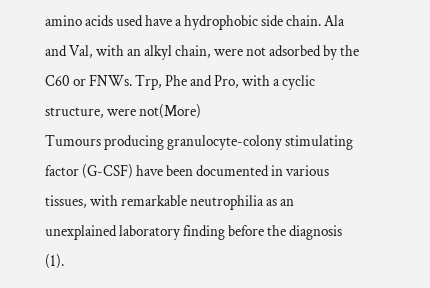amino acids used have a hydrophobic side chain. Ala and Val, with an alkyl chain, were not adsorbed by the C60 or FNWs. Trp, Phe and Pro, with a cyclic structure, were not(More)
Tumours producing granulocyte-colony stimulating factor (G-CSF) have been documented in various tissues, with remarkable neutrophilia as an unexplained laboratory finding before the diagnosis (1).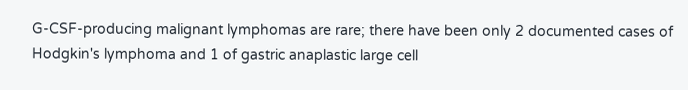G-CSF-producing malignant lymphomas are rare; there have been only 2 documented cases of Hodgkin's lymphoma and 1 of gastric anaplastic large cell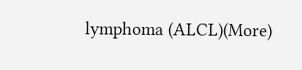lymphoma (ALCL)(More)